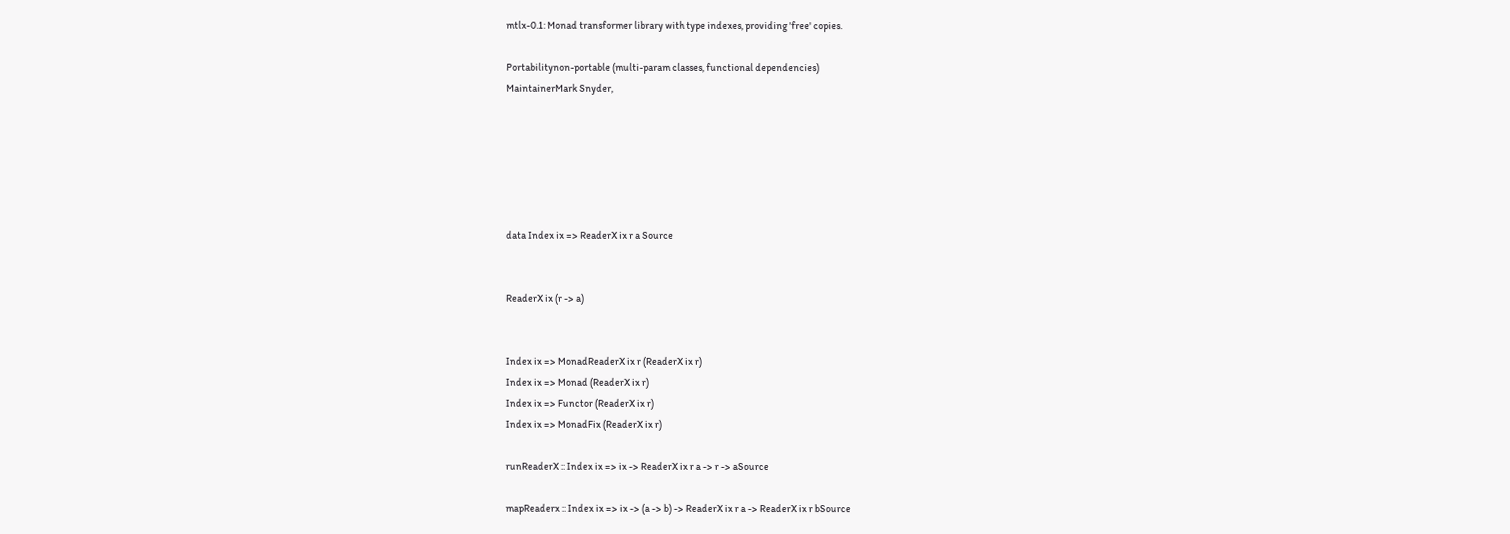mtlx-0.1: Monad transformer library with type indexes, providing 'free' copies.

Portabilitynon-portable (multi-param classes, functional dependencies)
MaintainerMark Snyder,






data Index ix => ReaderX ix r a Source


ReaderX ix (r -> a)


Index ix => MonadReaderX ix r (ReaderX ix r)
Index ix => Monad (ReaderX ix r)
Index ix => Functor (ReaderX ix r)
Index ix => MonadFix (ReaderX ix r)

runReaderX :: Index ix => ix -> ReaderX ix r a -> r -> aSource

mapReaderx :: Index ix => ix -> (a -> b) -> ReaderX ix r a -> ReaderX ix r bSource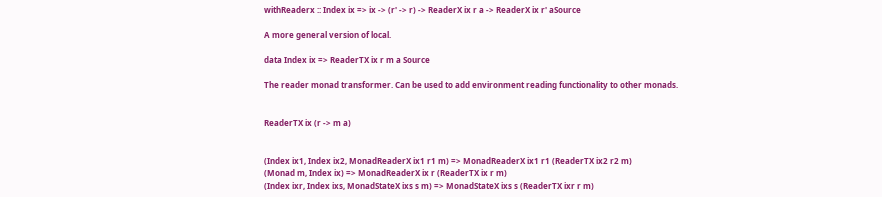withReaderx :: Index ix => ix -> (r' -> r) -> ReaderX ix r a -> ReaderX ix r' aSource

A more general version of local.

data Index ix => ReaderTX ix r m a Source

The reader monad transformer. Can be used to add environment reading functionality to other monads.


ReaderTX ix (r -> m a)


(Index ix1, Index ix2, MonadReaderX ix1 r1 m) => MonadReaderX ix1 r1 (ReaderTX ix2 r2 m)
(Monad m, Index ix) => MonadReaderX ix r (ReaderTX ix r m)
(Index ixr, Index ixs, MonadStateX ixs s m) => MonadStateX ixs s (ReaderTX ixr r m)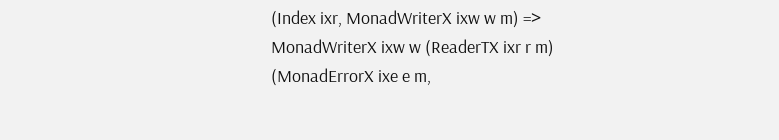(Index ixr, MonadWriterX ixw w m) => MonadWriterX ixw w (ReaderTX ixr r m)
(MonadErrorX ixe e m,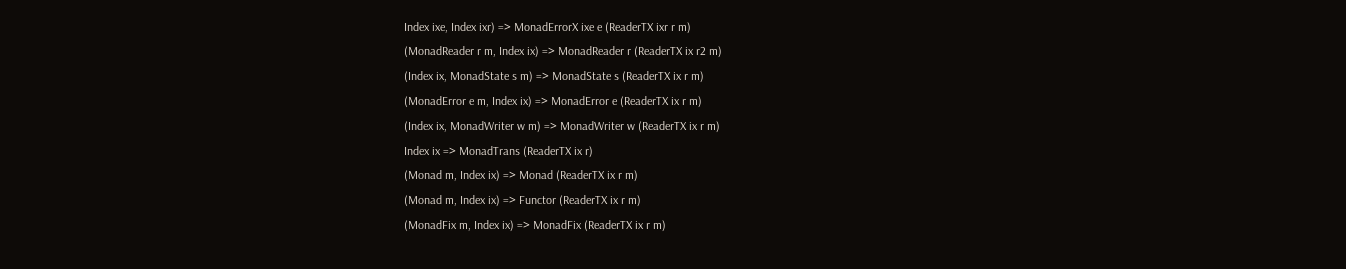Index ixe, Index ixr) => MonadErrorX ixe e (ReaderTX ixr r m)
(MonadReader r m, Index ix) => MonadReader r (ReaderTX ix r2 m)
(Index ix, MonadState s m) => MonadState s (ReaderTX ix r m)
(MonadError e m, Index ix) => MonadError e (ReaderTX ix r m)
(Index ix, MonadWriter w m) => MonadWriter w (ReaderTX ix r m)
Index ix => MonadTrans (ReaderTX ix r)
(Monad m, Index ix) => Monad (ReaderTX ix r m)
(Monad m, Index ix) => Functor (ReaderTX ix r m)
(MonadFix m, Index ix) => MonadFix (ReaderTX ix r m)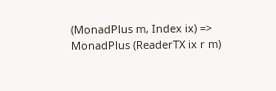(MonadPlus m, Index ix) => MonadPlus (ReaderTX ix r m)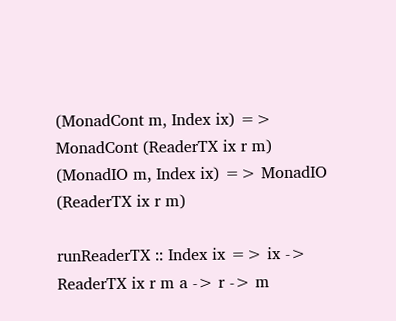(MonadCont m, Index ix) => MonadCont (ReaderTX ix r m)
(MonadIO m, Index ix) => MonadIO (ReaderTX ix r m)

runReaderTX :: Index ix => ix -> ReaderTX ix r m a -> r -> m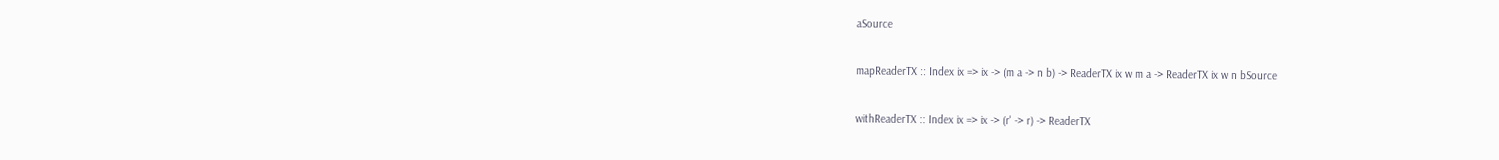aSource

mapReaderTX :: Index ix => ix -> (m a -> n b) -> ReaderTX ix w m a -> ReaderTX ix w n bSource

withReaderTX :: Index ix => ix -> (r' -> r) -> ReaderTX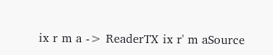ix r m a -> ReaderTX ix r' m aSource